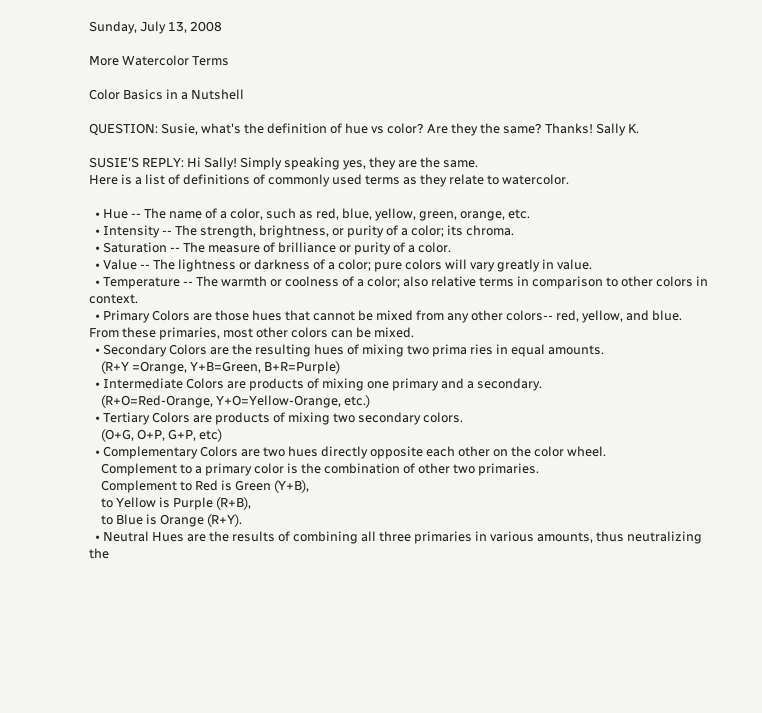Sunday, July 13, 2008

More Watercolor Terms

Color Basics in a Nutshell

QUESTION: Susie, what's the definition of hue vs color? Are they the same? Thanks! Sally K.

SUSIE'S REPLY: Hi Sally! Simply speaking yes, they are the same.
Here is a list of definitions of commonly used terms as they relate to watercolor.

  • Hue -- The name of a color, such as red, blue, yellow, green, orange, etc.
  • Intensity -- The strength, brightness, or purity of a color; its chroma.
  • Saturation -- The measure of brilliance or purity of a color.
  • Value -- The lightness or darkness of a color; pure colors will vary greatly in value.
  • Temperature -- The warmth or coolness of a color; also relative terms in comparison to other colors in context.
  • Primary Colors are those hues that cannot be mixed from any other colors-- red, yellow, and blue. From these primaries, most other colors can be mixed.
  • Secondary Colors are the resulting hues of mixing two prima ries in equal amounts.
    (R+Y =Orange, Y+B=Green, B+R=Purple)
  • Intermediate Colors are products of mixing one primary and a secondary.
    (R+O=Red-Orange, Y+O=Yellow-Orange, etc.)
  • Tertiary Colors are products of mixing two secondary colors.
    (O+G, O+P, G+P, etc)
  • Complementary Colors are two hues directly opposite each other on the color wheel.
    Complement to a primary color is the combination of other two primaries.
    Complement to Red is Green (Y+B),
    to Yellow is Purple (R+B),
    to Blue is Orange (R+Y).
  • Neutral Hues are the results of combining all three primaries in various amounts, thus neutralizing the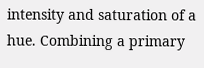intensity and saturation of a hue. Combining a primary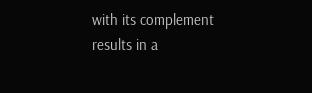with its complement results in a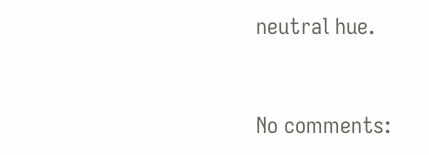neutral hue.


No comments: